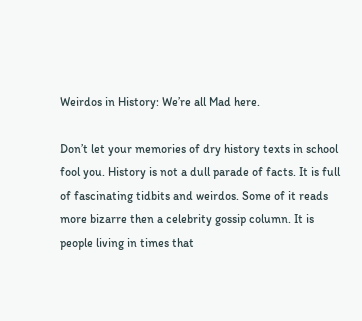Weirdos in History: We’re all Mad here.

Don’t let your memories of dry history texts in school fool you. History is not a dull parade of facts. It is full of fascinating tidbits and weirdos. Some of it reads more bizarre then a celebrity gossip column. It is people living in times that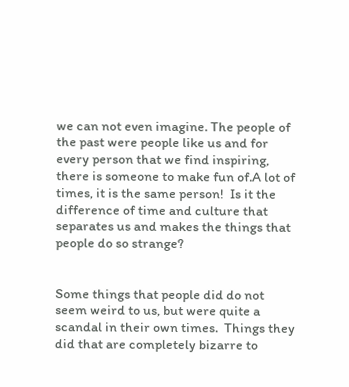we can not even imagine. The people of the past were people like us and for every person that we find inspiring, there is someone to make fun of.A lot of times, it is the same person!  Is it the difference of time and culture that separates us and makes the things that people do so strange?


Some things that people did do not seem weird to us, but were quite a scandal in their own times.  Things they did that are completely bizarre to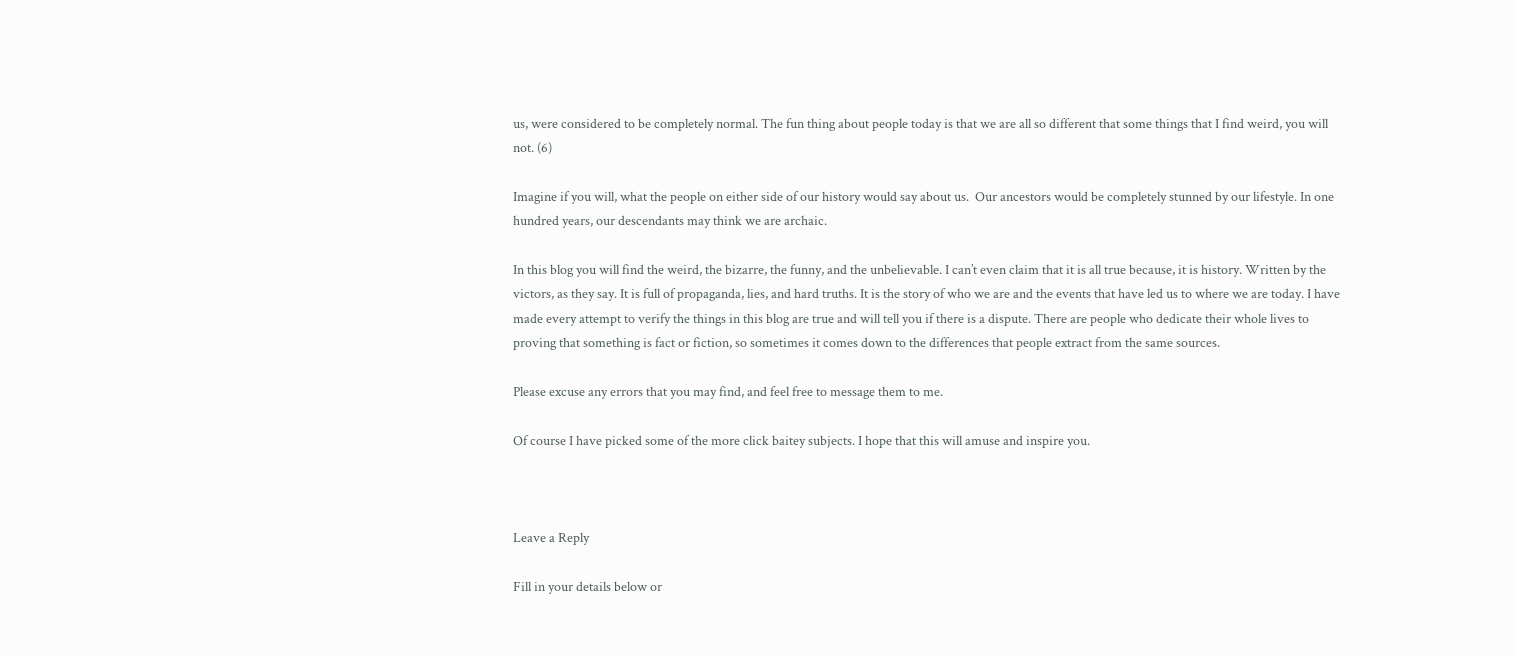us, were considered to be completely normal. The fun thing about people today is that we are all so different that some things that I find weird, you will not. (6)

Imagine if you will, what the people on either side of our history would say about us.  Our ancestors would be completely stunned by our lifestyle. In one hundred years, our descendants may think we are archaic.

In this blog you will find the weird, the bizarre, the funny, and the unbelievable. I can’t even claim that it is all true because, it is history. Written by the victors, as they say. It is full of propaganda, lies, and hard truths. It is the story of who we are and the events that have led us to where we are today. I have made every attempt to verify the things in this blog are true and will tell you if there is a dispute. There are people who dedicate their whole lives to proving that something is fact or fiction, so sometimes it comes down to the differences that people extract from the same sources.

Please excuse any errors that you may find, and feel free to message them to me.

Of course I have picked some of the more click baitey subjects. I hope that this will amuse and inspire you.



Leave a Reply

Fill in your details below or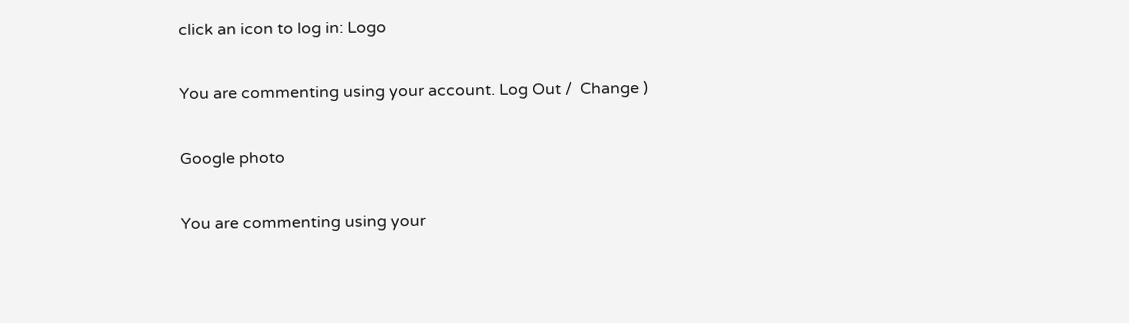click an icon to log in: Logo

You are commenting using your account. Log Out /  Change )

Google photo

You are commenting using your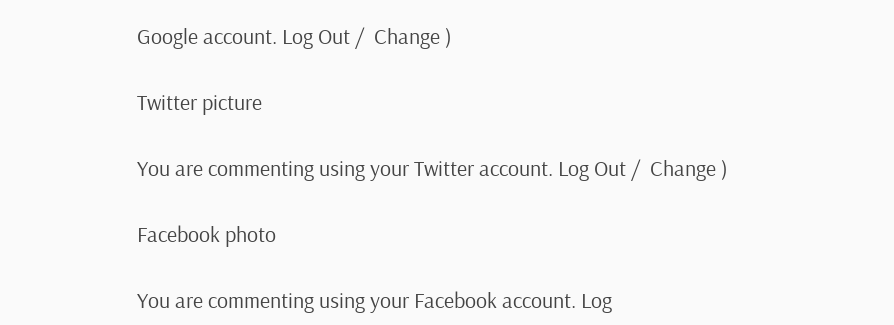Google account. Log Out /  Change )

Twitter picture

You are commenting using your Twitter account. Log Out /  Change )

Facebook photo

You are commenting using your Facebook account. Log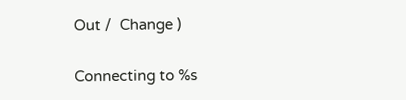Out /  Change )

Connecting to %s